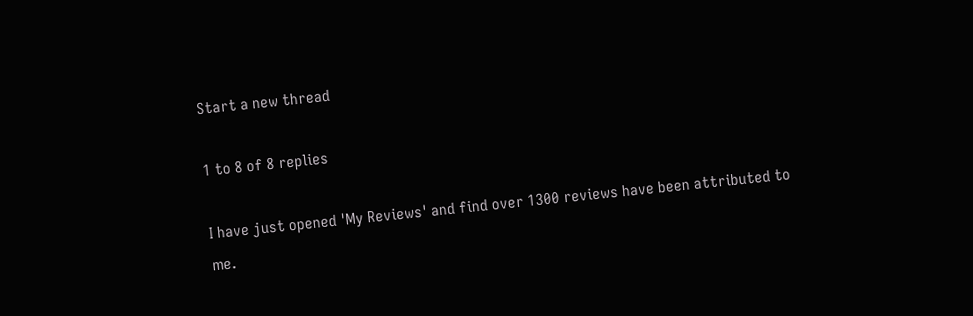Start a new thread

1 to 8 of 8 replies

I have just opened 'My Reviews' and find over 1300 reviews have been attributed to me.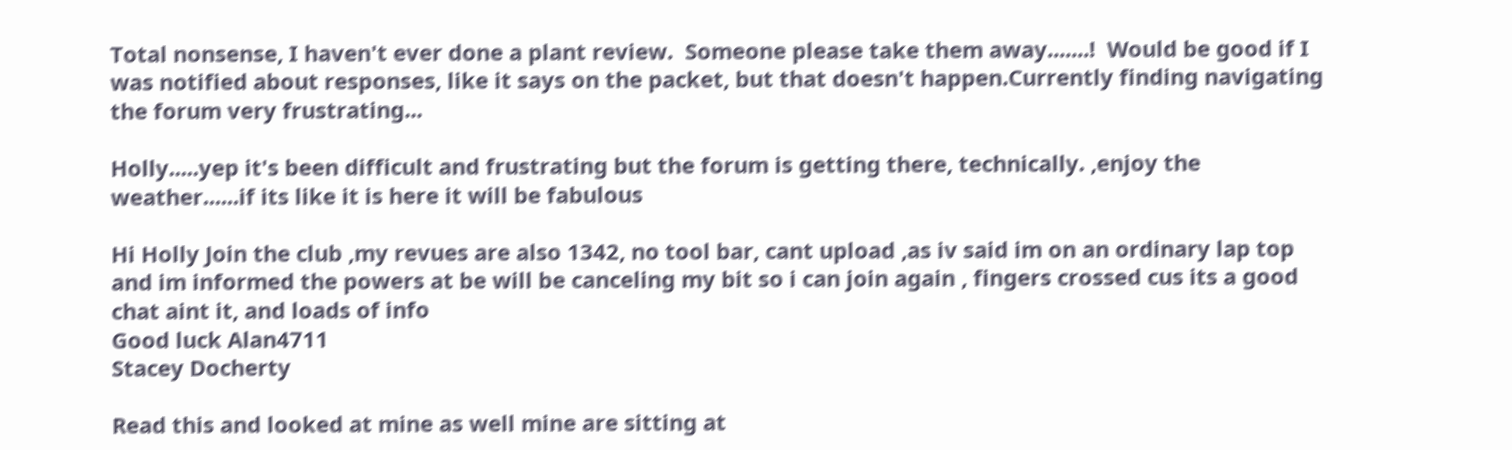Total nonsense, I haven't ever done a plant review.  Someone please take them away.......!  Would be good if I was notified about responses, like it says on the packet, but that doesn't happen.Currently finding navigating the forum very frustrating...

Holly.....yep it's been difficult and frustrating but the forum is getting there, technically. ,enjoy the weather......if its like it is here it will be fabulous

Hi Holly Join the club ,my revues are also 1342, no tool bar, cant upload ,as iv said im on an ordinary lap top and im informed the powers at be will be canceling my bit so i can join again , fingers crossed cus its a good chat aint it, and loads of info
Good luck Alan4711
Stacey Docherty

Read this and looked at mine as well mine are sitting at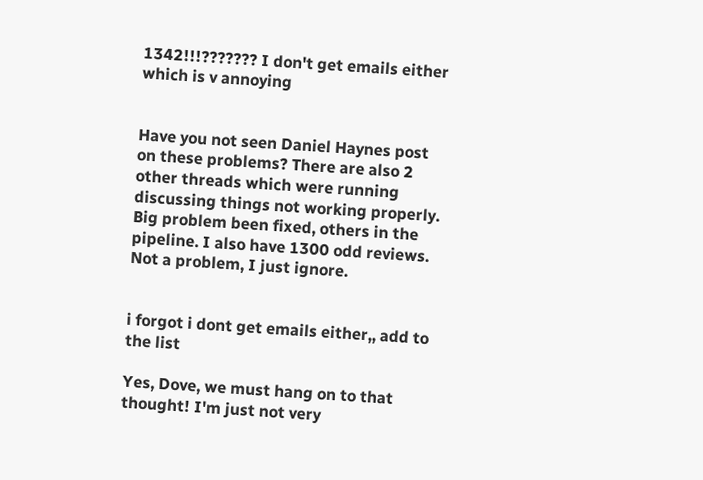1342!!!??????? I don't get emails either which is v annoying


Have you not seen Daniel Haynes post on these problems? There are also 2 other threads which were running discussing things not working properly. Big problem been fixed, others in the pipeline. I also have 1300 odd reviews. Not a problem, I just ignore.


i forgot i dont get emails either,, add to the list

Yes, Dove, we must hang on to that thought! I'm just not very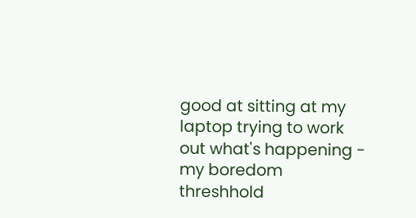good at sitting at my laptop trying to work out what's happening - my boredom threshhold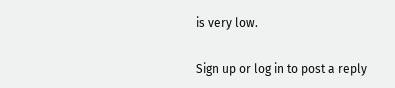is very low.

Sign up or log in to post a reply